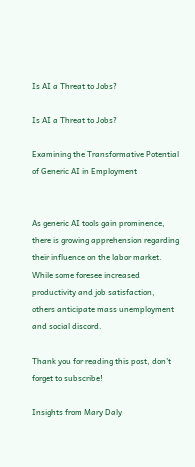Is AI a Threat to Jobs?

Is AI a Threat to Jobs?

Examining the Transformative Potential of Generic AI in Employment


As generic AI tools gain prominence, there is growing apprehension regarding their influence on the labor market. While some foresee increased productivity and job satisfaction, others anticipate mass unemployment and social discord.

Thank you for reading this post, don't forget to subscribe!

Insights from Mary Daly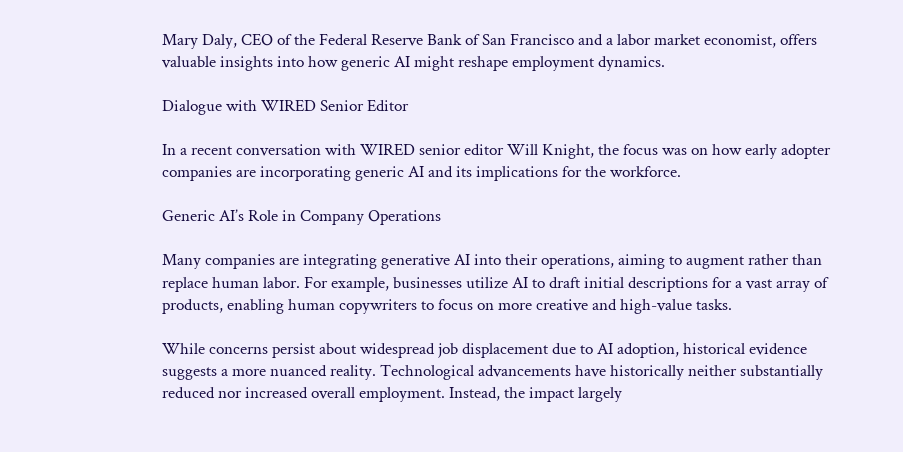Mary Daly, CEO of the Federal Reserve Bank of San Francisco and a labor market economist, offers valuable insights into how generic AI might reshape employment dynamics.

Dialogue with WIRED Senior Editor

In a recent conversation with WIRED senior editor Will Knight, the focus was on how early adopter companies are incorporating generic AI and its implications for the workforce.

Generic AI’s Role in Company Operations

Many companies are integrating generative AI into their operations, aiming to augment rather than replace human labor. For example, businesses utilize AI to draft initial descriptions for a vast array of products, enabling human copywriters to focus on more creative and high-value tasks.

While concerns persist about widespread job displacement due to AI adoption, historical evidence suggests a more nuanced reality. Technological advancements have historically neither substantially reduced nor increased overall employment. Instead, the impact largely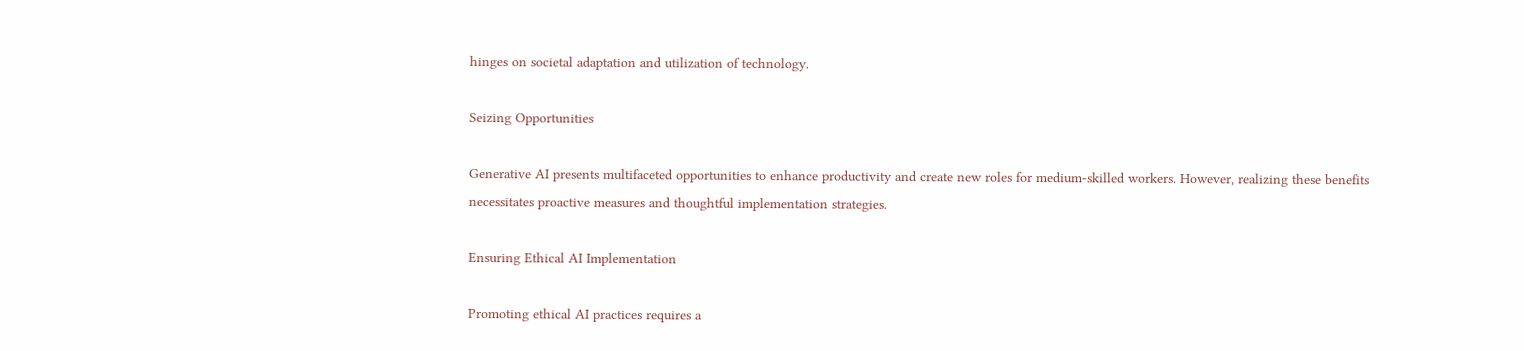hinges on societal adaptation and utilization of technology.

Seizing Opportunities

Generative AI presents multifaceted opportunities to enhance productivity and create new roles for medium-skilled workers. However, realizing these benefits necessitates proactive measures and thoughtful implementation strategies.

Ensuring Ethical AI Implementation

Promoting ethical AI practices requires a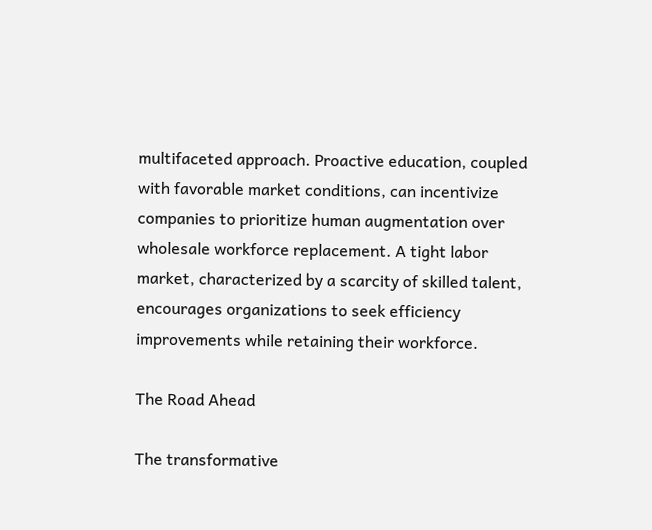multifaceted approach. Proactive education, coupled with favorable market conditions, can incentivize companies to prioritize human augmentation over wholesale workforce replacement. A tight labor market, characterized by a scarcity of skilled talent, encourages organizations to seek efficiency improvements while retaining their workforce.

The Road Ahead

The transformative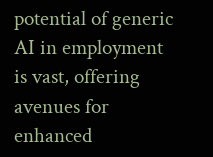potential of generic AI in employment is vast, offering avenues for enhanced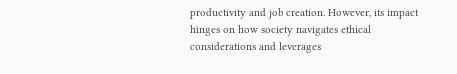productivity and job creation. However, its impact hinges on how society navigates ethical considerations and leverages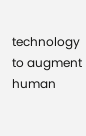technology to augment human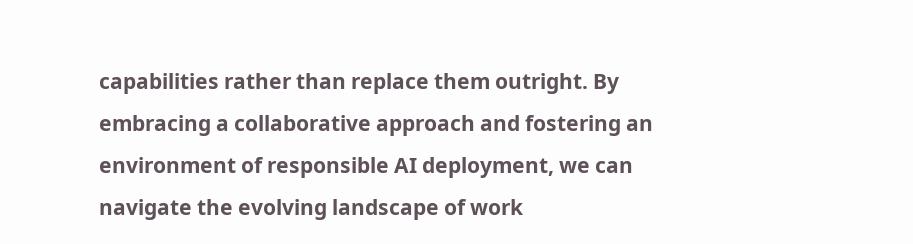capabilities rather than replace them outright. By embracing a collaborative approach and fostering an environment of responsible AI deployment, we can navigate the evolving landscape of work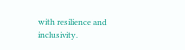with resilience and inclusivity.